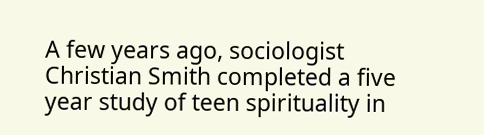A few years ago, sociologist Christian Smith completed a five year study of teen spirituality in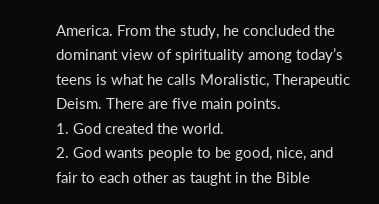America. From the study, he concluded the dominant view of spirituality among today’s teens is what he calls Moralistic, Therapeutic Deism. There are five main points.
1. God created the world.
2. God wants people to be good, nice, and fair to each other as taught in the Bible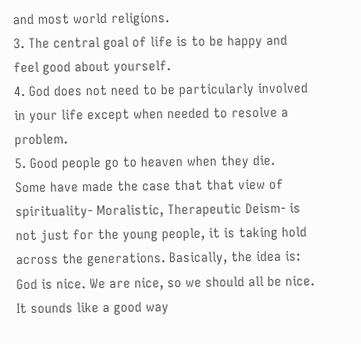and most world religions.
3. The central goal of life is to be happy and feel good about yourself.
4. God does not need to be particularly involved in your life except when needed to resolve a problem.
5. Good people go to heaven when they die.
Some have made the case that that view of spirituality- Moralistic, Therapeutic Deism- is not just for the young people, it is taking hold across the generations. Basically, the idea is: God is nice. We are nice, so we should all be nice.
It sounds like a good way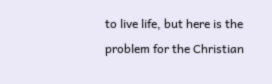to live life, but here is the problem for the Christian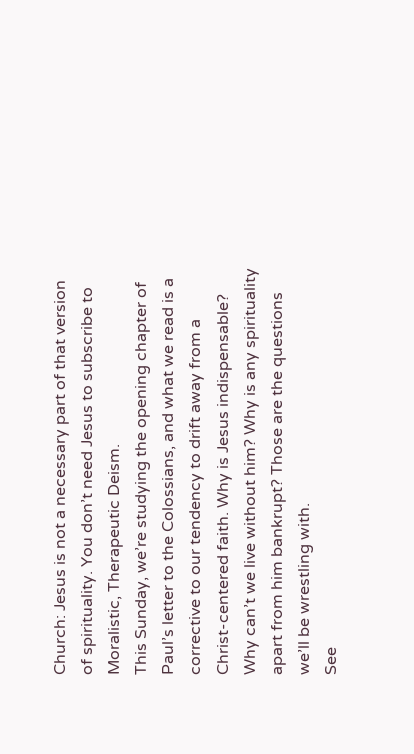Church: Jesus is not a necessary part of that version of spirituality. You don’t need Jesus to subscribe to Moralistic, Therapeutic Deism.
This Sunday, we’re studying the opening chapter of Paul’s letter to the Colossians, and what we read is a corrective to our tendency to drift away from a Christ-centered faith. Why is Jesus indispensable? Why can’t we live without him? Why is any spirituality apart from him bankrupt? Those are the questions we’ll be wrestling with.
See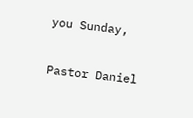you Sunday,

Pastor Daniel